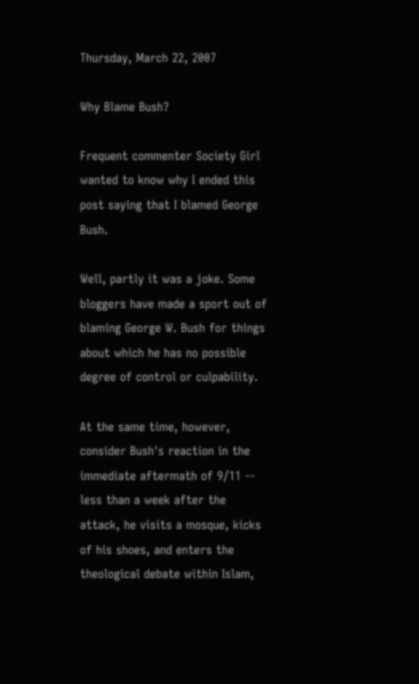Thursday, March 22, 2007

Why Blame Bush?

Frequent commenter Society Girl wanted to know why I ended this post saying that I blamed George Bush.

Well, partly it was a joke. Some bloggers have made a sport out of blaming George W. Bush for things about which he has no possible degree of control or culpability.

At the same time, however, consider Bush's reaction in the immediate aftermath of 9/11 -- less than a week after the attack, he visits a mosque, kicks of his shoes, and enters the theological debate within Islam,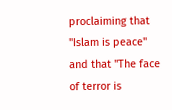proclaiming that "Islam is peace" and that "The face of terror is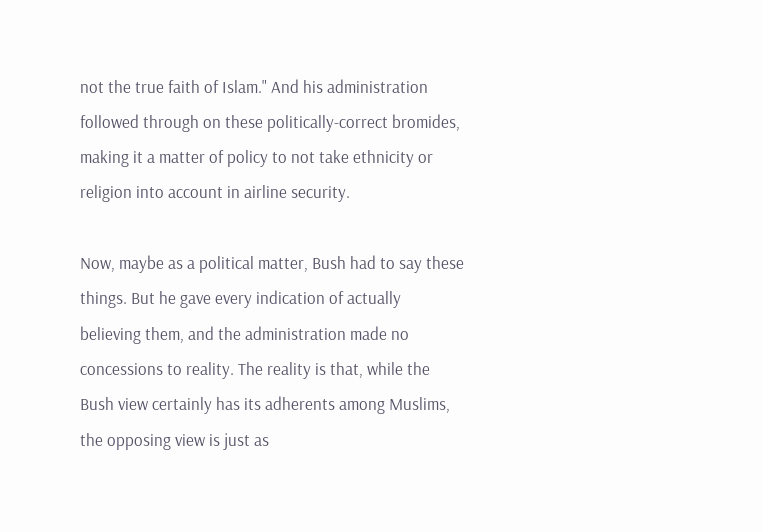not the true faith of Islam." And his administration followed through on these politically-correct bromides, making it a matter of policy to not take ethnicity or religion into account in airline security.

Now, maybe as a political matter, Bush had to say these things. But he gave every indication of actually believing them, and the administration made no concessions to reality. The reality is that, while the Bush view certainly has its adherents among Muslims, the opposing view is just as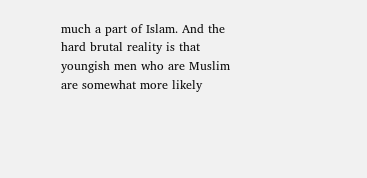much a part of Islam. And the hard brutal reality is that youngish men who are Muslim are somewhat more likely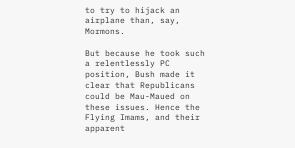to try to hijack an airplane than, say, Mormons.

But because he took such a relentlessly PC position, Bush made it clear that Republicans could be Mau-Maued on these issues. Hence the Flying Imams, and their apparent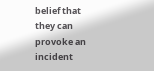belief that they can provoke an incident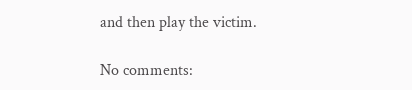and then play the victim.

No comments: